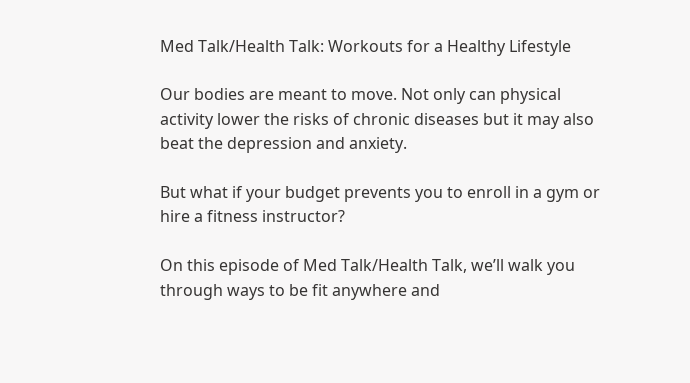Med Talk/Health Talk: Workouts for a Healthy Lifestyle

Our bodies are meant to move. Not only can physical activity lower the risks of chronic diseases but it may also beat the depression and anxiety.

But what if your budget prevents you to enroll in a gym or hire a fitness instructor?

On this episode of Med Talk/Health Talk, we’ll walk you through ways to be fit anywhere and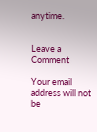anytime.


Leave a Comment

Your email address will not be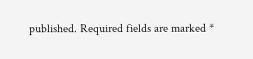published. Required fields are marked *